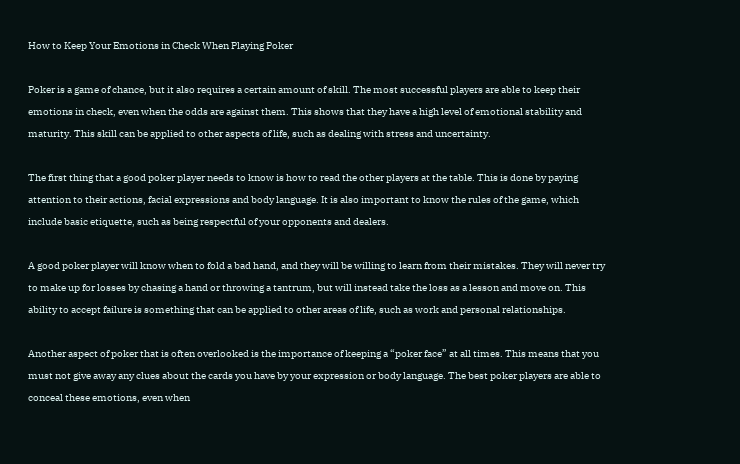How to Keep Your Emotions in Check When Playing Poker

Poker is a game of chance, but it also requires a certain amount of skill. The most successful players are able to keep their emotions in check, even when the odds are against them. This shows that they have a high level of emotional stability and maturity. This skill can be applied to other aspects of life, such as dealing with stress and uncertainty.

The first thing that a good poker player needs to know is how to read the other players at the table. This is done by paying attention to their actions, facial expressions and body language. It is also important to know the rules of the game, which include basic etiquette, such as being respectful of your opponents and dealers.

A good poker player will know when to fold a bad hand, and they will be willing to learn from their mistakes. They will never try to make up for losses by chasing a hand or throwing a tantrum, but will instead take the loss as a lesson and move on. This ability to accept failure is something that can be applied to other areas of life, such as work and personal relationships.

Another aspect of poker that is often overlooked is the importance of keeping a “poker face” at all times. This means that you must not give away any clues about the cards you have by your expression or body language. The best poker players are able to conceal these emotions, even when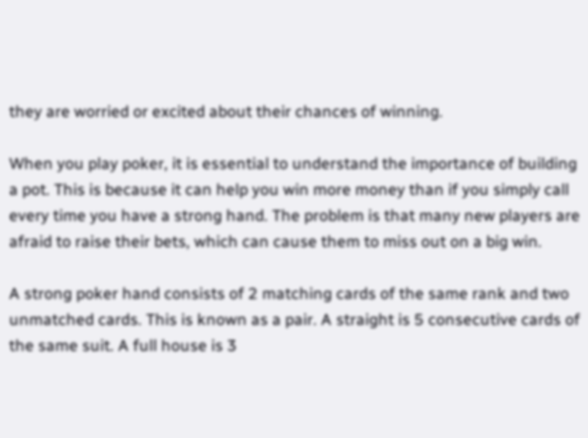they are worried or excited about their chances of winning.

When you play poker, it is essential to understand the importance of building a pot. This is because it can help you win more money than if you simply call every time you have a strong hand. The problem is that many new players are afraid to raise their bets, which can cause them to miss out on a big win.

A strong poker hand consists of 2 matching cards of the same rank and two unmatched cards. This is known as a pair. A straight is 5 consecutive cards of the same suit. A full house is 3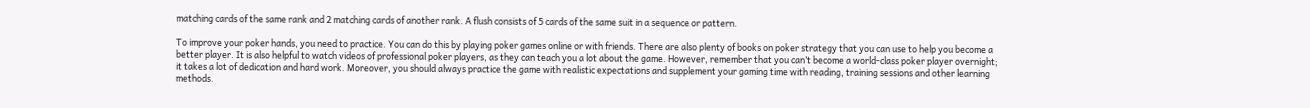matching cards of the same rank and 2 matching cards of another rank. A flush consists of 5 cards of the same suit in a sequence or pattern.

To improve your poker hands, you need to practice. You can do this by playing poker games online or with friends. There are also plenty of books on poker strategy that you can use to help you become a better player. It is also helpful to watch videos of professional poker players, as they can teach you a lot about the game. However, remember that you can’t become a world-class poker player overnight; it takes a lot of dedication and hard work. Moreover, you should always practice the game with realistic expectations and supplement your gaming time with reading, training sessions and other learning methods.